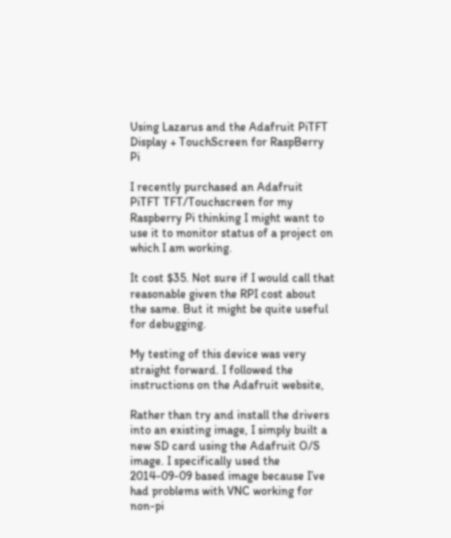Using Lazarus and the Adafruit PiTFT Display + TouchScreen for RaspBerry Pi

I recently purchased an Adafruit PiTFT TFT/Touchscreen for my Raspberry Pi thinking I might want to use it to monitor status of a project on which I am working.

It cost $35. Not sure if I would call that reasonable given the RPI cost about the same. But it might be quite useful for debugging.

My testing of this device was very straight forward. I followed the instructions on the Adafruit website,

Rather than try and install the drivers into an existing image, I simply built a new SD card using the Adafruit O/S image. I specifically used the 2014-09-09 based image because I’ve had problems with VNC working for non-pi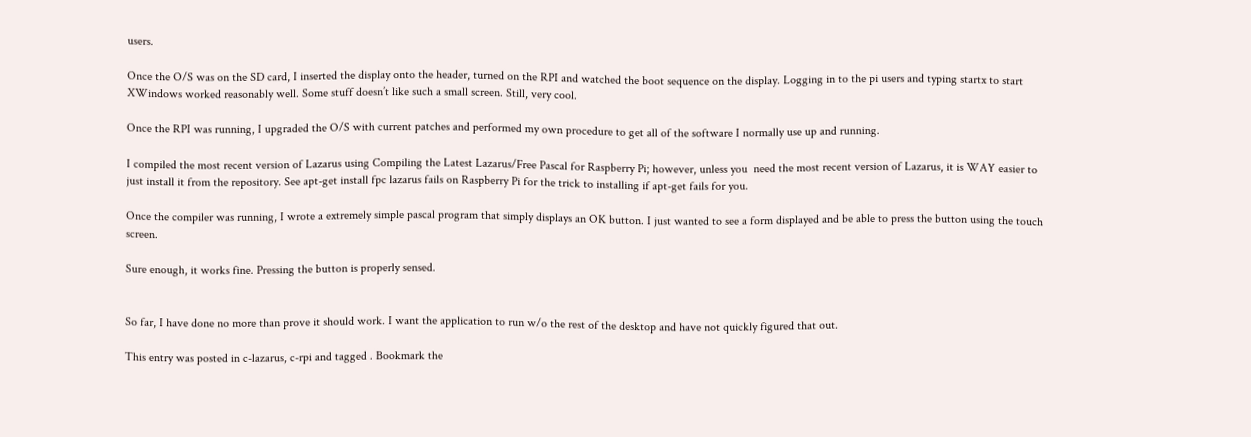users.

Once the O/S was on the SD card, I inserted the display onto the header, turned on the RPI and watched the boot sequence on the display. Logging in to the pi users and typing startx to start XWindows worked reasonably well. Some stuff doesn’t like such a small screen. Still, very cool.

Once the RPI was running, I upgraded the O/S with current patches and performed my own procedure to get all of the software I normally use up and running.

I compiled the most recent version of Lazarus using Compiling the Latest Lazarus/Free Pascal for Raspberry Pi; however, unless you  need the most recent version of Lazarus, it is WAY easier to just install it from the repository. See apt-get install fpc lazarus fails on Raspberry Pi for the trick to installing if apt-get fails for you.

Once the compiler was running, I wrote a extremely simple pascal program that simply displays an OK button. I just wanted to see a form displayed and be able to press the button using the touch screen.

Sure enough, it works fine. Pressing the button is properly sensed.


So far, I have done no more than prove it should work. I want the application to run w/o the rest of the desktop and have not quickly figured that out.

This entry was posted in c-lazarus, c-rpi and tagged . Bookmark the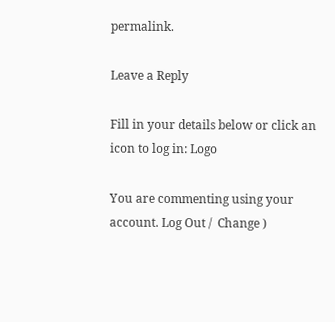permalink.

Leave a Reply

Fill in your details below or click an icon to log in: Logo

You are commenting using your account. Log Out /  Change )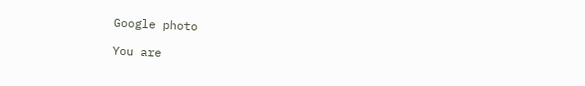Google photo

You are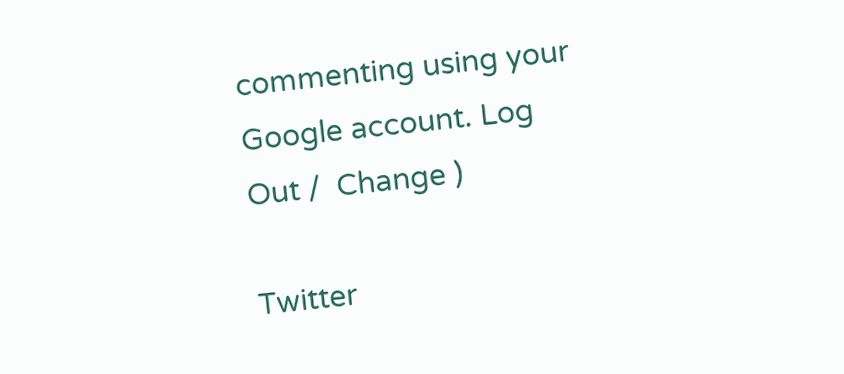commenting using your Google account. Log Out /  Change )

Twitter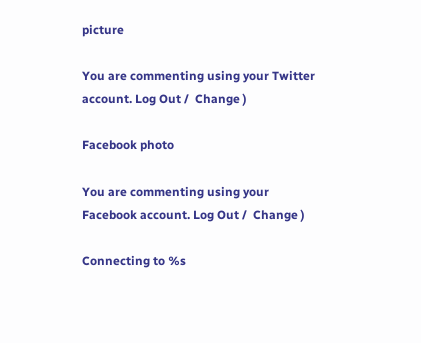picture

You are commenting using your Twitter account. Log Out /  Change )

Facebook photo

You are commenting using your Facebook account. Log Out /  Change )

Connecting to %s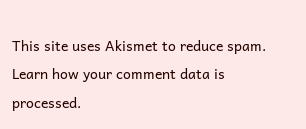This site uses Akismet to reduce spam. Learn how your comment data is processed.